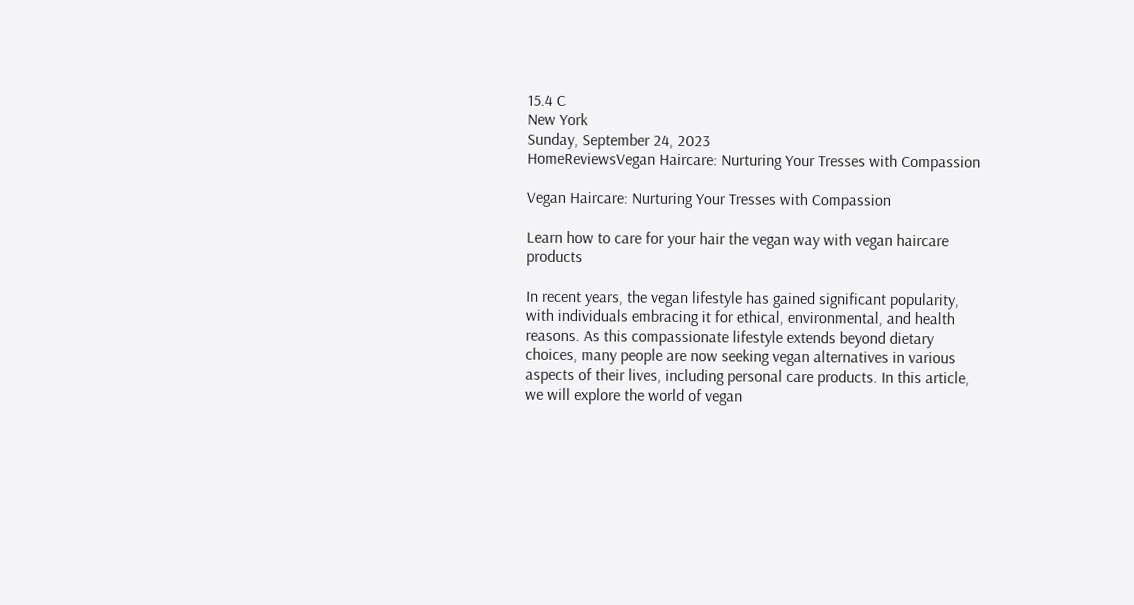15.4 C
New York
Sunday, September 24, 2023
HomeReviewsVegan Haircare: Nurturing Your Tresses with Compassion

Vegan Haircare: Nurturing Your Tresses with Compassion

Learn how to care for your hair the vegan way with vegan haircare products

In recent years, the vegan lifestyle has gained significant popularity, with individuals embracing it for ethical, environmental, and health reasons. As this compassionate lifestyle extends beyond dietary choices, many people are now seeking vegan alternatives in various aspects of their lives, including personal care products. In this article, we will explore the world of vegan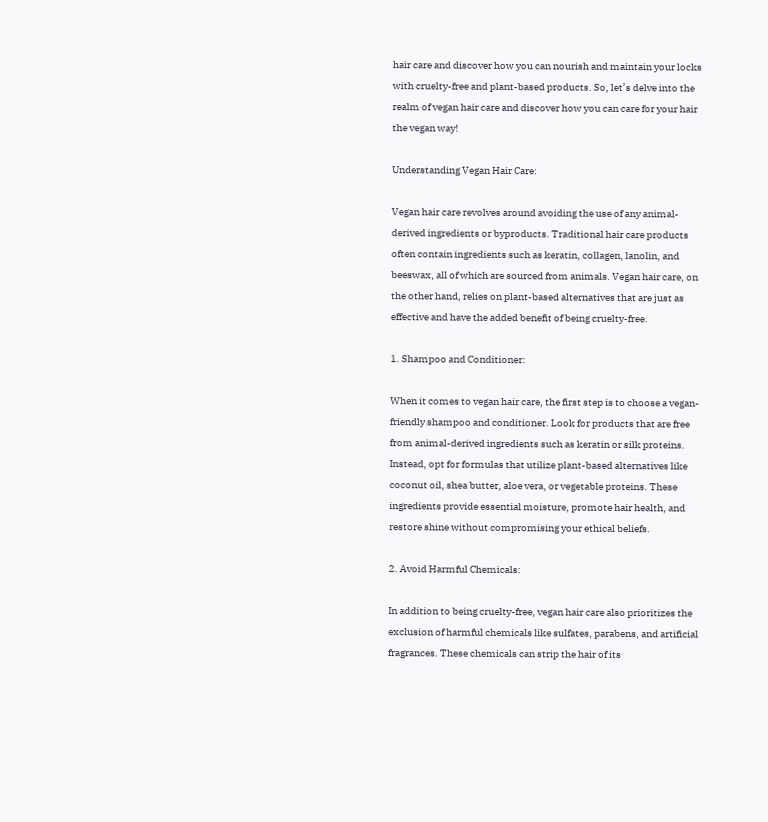hair care and discover how you can nourish and maintain your locks with cruelty-free and plant-based products. So, let’s delve into the realm of vegan hair care and discover how you can care for your hair the vegan way!

Understanding Vegan Hair Care:

Vegan hair care revolves around avoiding the use of any animal-derived ingredients or byproducts. Traditional hair care products often contain ingredients such as keratin, collagen, lanolin, and beeswax, all of which are sourced from animals. Vegan hair care, on the other hand, relies on plant-based alternatives that are just as effective and have the added benefit of being cruelty-free.

1. Shampoo and Conditioner:

When it comes to vegan hair care, the first step is to choose a vegan-friendly shampoo and conditioner. Look for products that are free from animal-derived ingredients such as keratin or silk proteins. Instead, opt for formulas that utilize plant-based alternatives like coconut oil, shea butter, aloe vera, or vegetable proteins. These ingredients provide essential moisture, promote hair health, and restore shine without compromising your ethical beliefs.

2. Avoid Harmful Chemicals:

In addition to being cruelty-free, vegan hair care also prioritizes the exclusion of harmful chemicals like sulfates, parabens, and artificial fragrances. These chemicals can strip the hair of its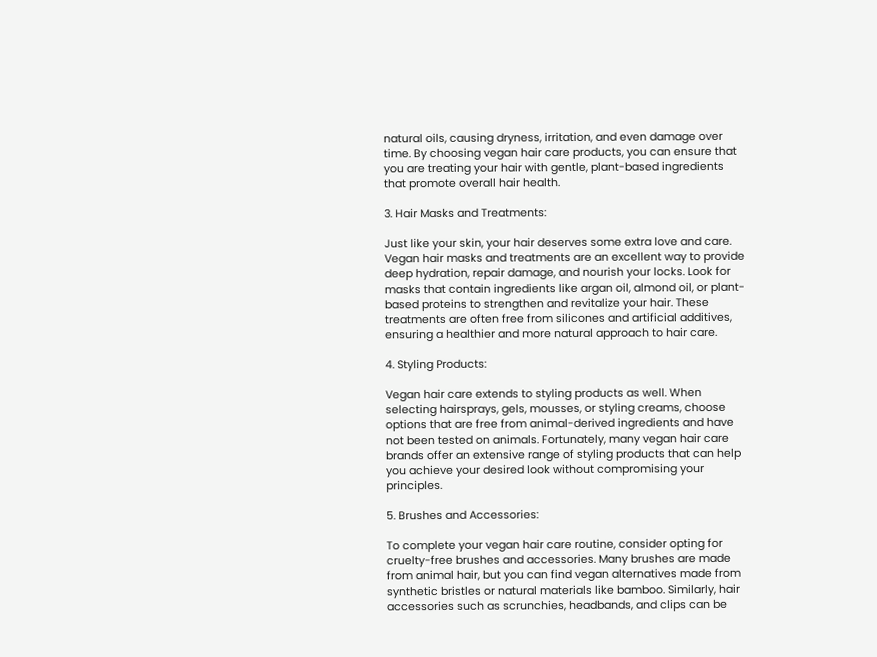natural oils, causing dryness, irritation, and even damage over time. By choosing vegan hair care products, you can ensure that you are treating your hair with gentle, plant-based ingredients that promote overall hair health.

3. Hair Masks and Treatments:

Just like your skin, your hair deserves some extra love and care. Vegan hair masks and treatments are an excellent way to provide deep hydration, repair damage, and nourish your locks. Look for masks that contain ingredients like argan oil, almond oil, or plant-based proteins to strengthen and revitalize your hair. These treatments are often free from silicones and artificial additives, ensuring a healthier and more natural approach to hair care.

4. Styling Products:

Vegan hair care extends to styling products as well. When selecting hairsprays, gels, mousses, or styling creams, choose options that are free from animal-derived ingredients and have not been tested on animals. Fortunately, many vegan hair care brands offer an extensive range of styling products that can help you achieve your desired look without compromising your principles.

5. Brushes and Accessories:

To complete your vegan hair care routine, consider opting for cruelty-free brushes and accessories. Many brushes are made from animal hair, but you can find vegan alternatives made from synthetic bristles or natural materials like bamboo. Similarly, hair accessories such as scrunchies, headbands, and clips can be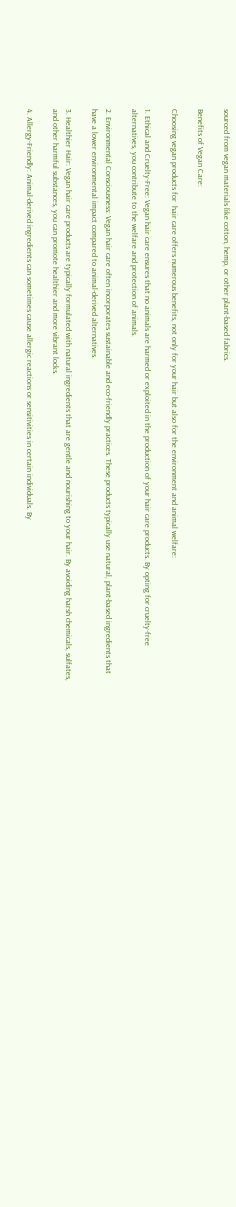sourced from vegan materials like cotton, hemp, or other plant-based fabrics.

Benefits of Vegan Care:

Choosing vegan products for  hair care offers numerous benefits, not only for your hair but also for the environment and animal welfare:

1. Ethical and Cruelty-Free: Vegan hair care ensures that no animals are harmed or exploited in the production of your hair care products. By opting for cruelty-free alternatives, you contribute to the welfare and protection of animals.

2. Environmental Consciousness: Vegan hair care often incorporates sustainable and eco-friendly practices. These products typically use natural, plant-based ingredients that have a lower environmental impact compared to animal-derived alternatives.

3. Healthier Hair: Vegan hair care products are typically formulated with natural ingredients that are gentle and nourishing to your hair. By avoiding harsh chemicals, sulfates, and other harmful substances, you can promote healthier and more vibrant locks.

4. Allergy-Friendly: Animal-derived ingredients can sometimes cause allergic reactions or sensitivities in certain individuals. By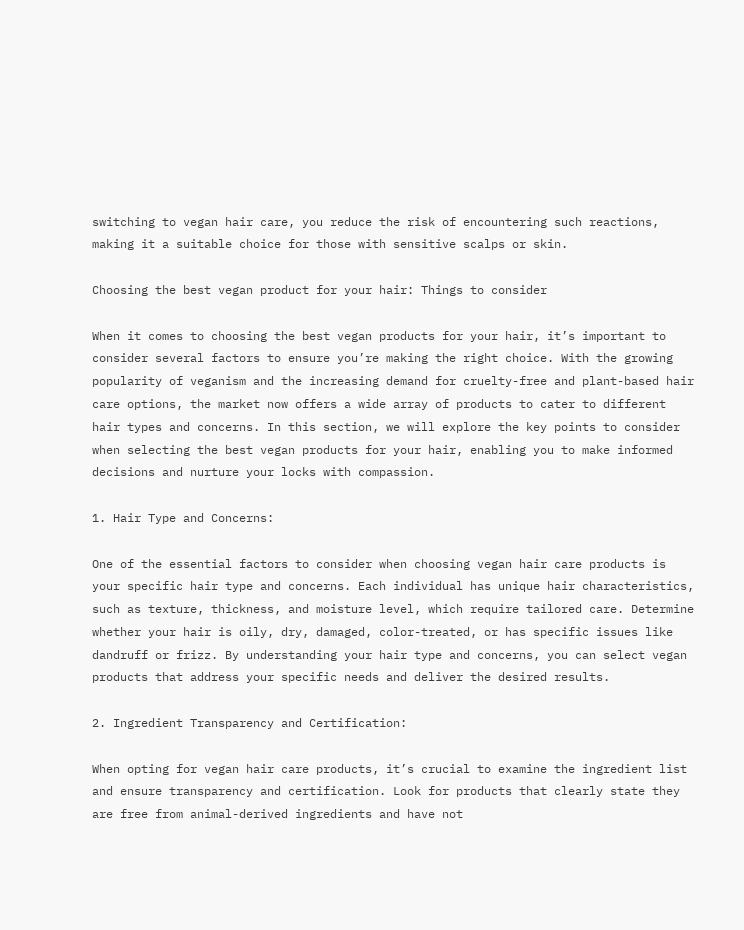switching to vegan hair care, you reduce the risk of encountering such reactions, making it a suitable choice for those with sensitive scalps or skin.

Choosing the best vegan product for your hair: Things to consider

When it comes to choosing the best vegan products for your hair, it’s important to consider several factors to ensure you’re making the right choice. With the growing popularity of veganism and the increasing demand for cruelty-free and plant-based hair care options, the market now offers a wide array of products to cater to different hair types and concerns. In this section, we will explore the key points to consider when selecting the best vegan products for your hair, enabling you to make informed decisions and nurture your locks with compassion.

1. Hair Type and Concerns:

One of the essential factors to consider when choosing vegan hair care products is your specific hair type and concerns. Each individual has unique hair characteristics, such as texture, thickness, and moisture level, which require tailored care. Determine whether your hair is oily, dry, damaged, color-treated, or has specific issues like dandruff or frizz. By understanding your hair type and concerns, you can select vegan products that address your specific needs and deliver the desired results.

2. Ingredient Transparency and Certification:

When opting for vegan hair care products, it’s crucial to examine the ingredient list and ensure transparency and certification. Look for products that clearly state they are free from animal-derived ingredients and have not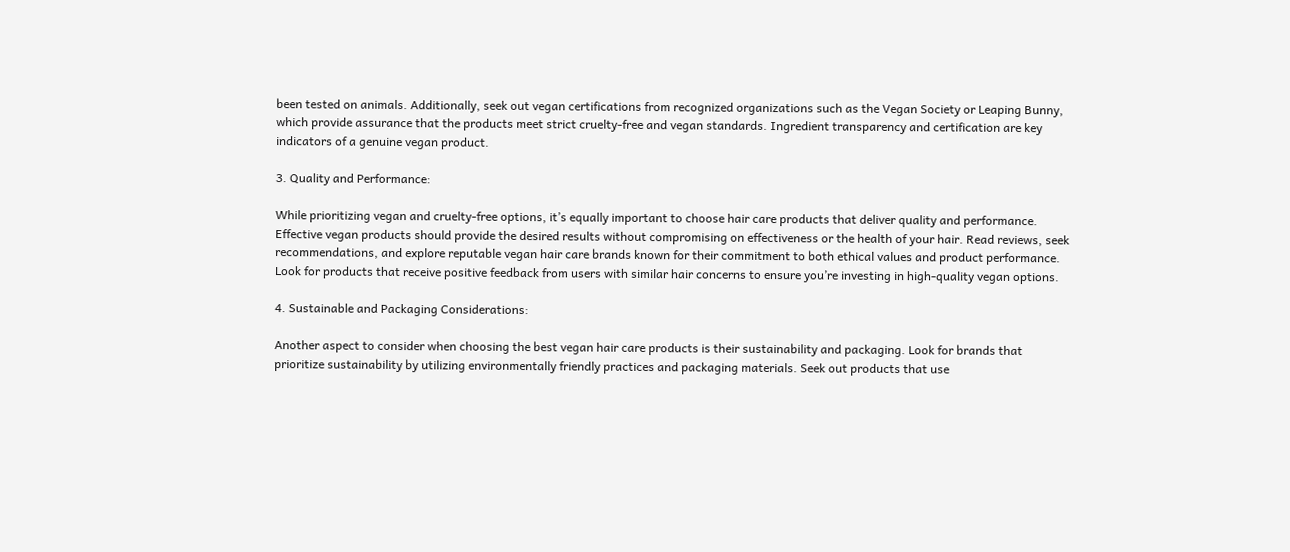been tested on animals. Additionally, seek out vegan certifications from recognized organizations such as the Vegan Society or Leaping Bunny, which provide assurance that the products meet strict cruelty-free and vegan standards. Ingredient transparency and certification are key indicators of a genuine vegan product.

3. Quality and Performance:

While prioritizing vegan and cruelty-free options, it’s equally important to choose hair care products that deliver quality and performance. Effective vegan products should provide the desired results without compromising on effectiveness or the health of your hair. Read reviews, seek recommendations, and explore reputable vegan hair care brands known for their commitment to both ethical values and product performance. Look for products that receive positive feedback from users with similar hair concerns to ensure you’re investing in high-quality vegan options.

4. Sustainable and Packaging Considerations:

Another aspect to consider when choosing the best vegan hair care products is their sustainability and packaging. Look for brands that prioritize sustainability by utilizing environmentally friendly practices and packaging materials. Seek out products that use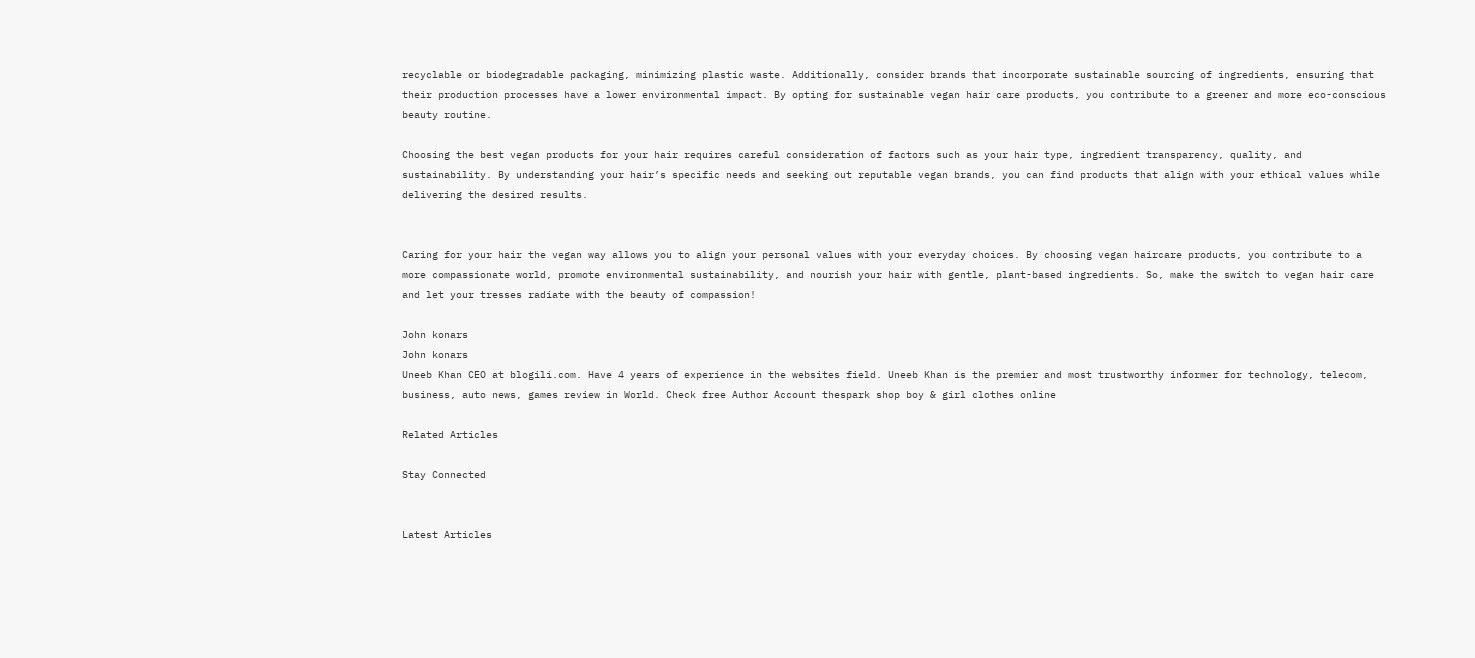recyclable or biodegradable packaging, minimizing plastic waste. Additionally, consider brands that incorporate sustainable sourcing of ingredients, ensuring that their production processes have a lower environmental impact. By opting for sustainable vegan hair care products, you contribute to a greener and more eco-conscious beauty routine.

Choosing the best vegan products for your hair requires careful consideration of factors such as your hair type, ingredient transparency, quality, and sustainability. By understanding your hair’s specific needs and seeking out reputable vegan brands, you can find products that align with your ethical values while delivering the desired results.


Caring for your hair the vegan way allows you to align your personal values with your everyday choices. By choosing vegan haircare products, you contribute to a more compassionate world, promote environmental sustainability, and nourish your hair with gentle, plant-based ingredients. So, make the switch to vegan hair care and let your tresses radiate with the beauty of compassion!

John konars
John konars
Uneeb Khan CEO at blogili.com. Have 4 years of experience in the websites field. Uneeb Khan is the premier and most trustworthy informer for technology, telecom, business, auto news, games review in World. Check free Author Account thespark shop boy & girl clothes online

Related Articles

Stay Connected


Latest Articles